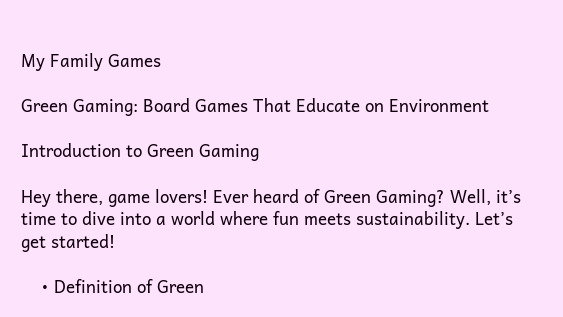My Family Games

Green Gaming: Board Games That Educate on Environment

Introduction to Green Gaming

Hey there, game lovers! Ever heard of Green Gaming? Well, it’s time to dive into a world where fun meets sustainability. Let’s get started!

    • Definition of Green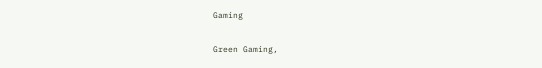Gaming

Green Gaming,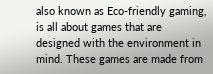also known as Eco-friendly gaming, is all about games that are designed with the environment in mind. These games are made from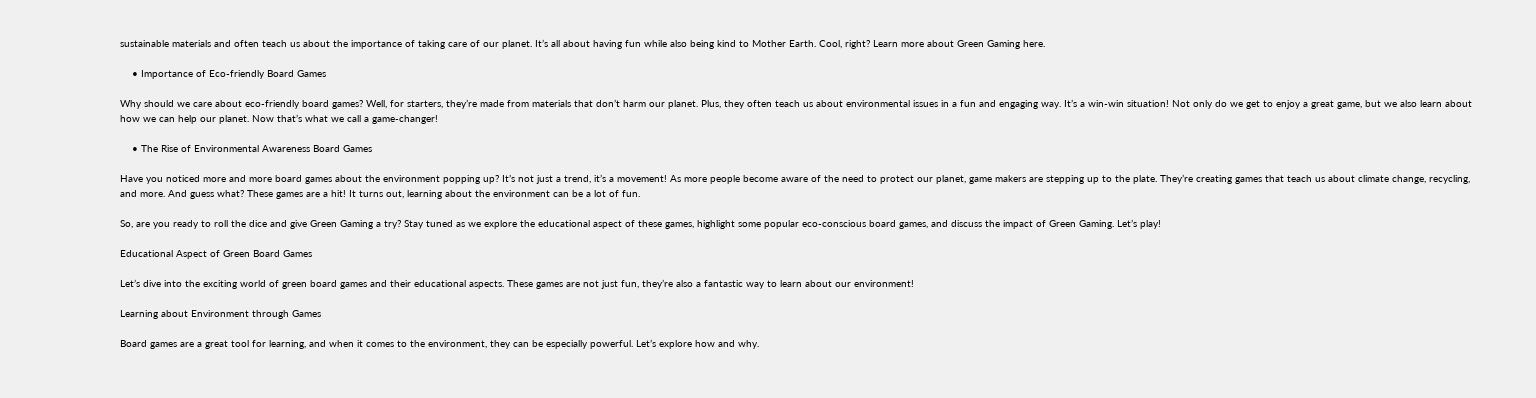sustainable materials and often teach us about the importance of taking care of our planet. It’s all about having fun while also being kind to Mother Earth. Cool, right? Learn more about Green Gaming here.

    • Importance of Eco-friendly Board Games

Why should we care about eco-friendly board games? Well, for starters, they’re made from materials that don’t harm our planet. Plus, they often teach us about environmental issues in a fun and engaging way. It’s a win-win situation! Not only do we get to enjoy a great game, but we also learn about how we can help our planet. Now that’s what we call a game-changer!

    • The Rise of Environmental Awareness Board Games

Have you noticed more and more board games about the environment popping up? It’s not just a trend, it’s a movement! As more people become aware of the need to protect our planet, game makers are stepping up to the plate. They’re creating games that teach us about climate change, recycling, and more. And guess what? These games are a hit! It turns out, learning about the environment can be a lot of fun.

So, are you ready to roll the dice and give Green Gaming a try? Stay tuned as we explore the educational aspect of these games, highlight some popular eco-conscious board games, and discuss the impact of Green Gaming. Let’s play!

Educational Aspect of Green Board Games

Let’s dive into the exciting world of green board games and their educational aspects. These games are not just fun, they’re also a fantastic way to learn about our environment!

Learning about Environment through Games

Board games are a great tool for learning, and when it comes to the environment, they can be especially powerful. Let’s explore how and why.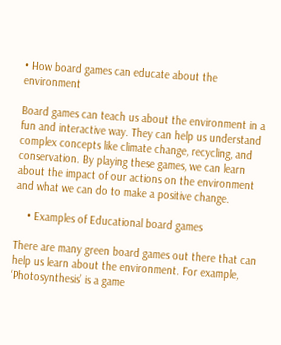• How board games can educate about the environment

Board games can teach us about the environment in a fun and interactive way. They can help us understand complex concepts like climate change, recycling, and conservation. By playing these games, we can learn about the impact of our actions on the environment and what we can do to make a positive change.

    • Examples of Educational board games

There are many green board games out there that can help us learn about the environment. For example, ‘Photosynthesis’ is a game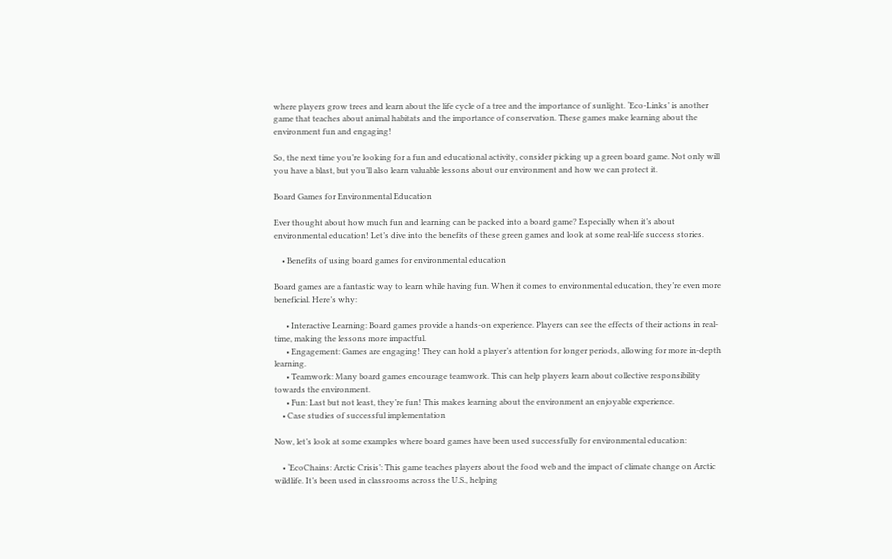where players grow trees and learn about the life cycle of a tree and the importance of sunlight. ‘Eco-Links’ is another game that teaches about animal habitats and the importance of conservation. These games make learning about the environment fun and engaging!

So, the next time you’re looking for a fun and educational activity, consider picking up a green board game. Not only will you have a blast, but you’ll also learn valuable lessons about our environment and how we can protect it.

Board Games for Environmental Education

Ever thought about how much fun and learning can be packed into a board game? Especially when it’s about environmental education! Let’s dive into the benefits of these green games and look at some real-life success stories.

    • Benefits of using board games for environmental education

Board games are a fantastic way to learn while having fun. When it comes to environmental education, they’re even more beneficial. Here’s why:

      • Interactive Learning: Board games provide a hands-on experience. Players can see the effects of their actions in real-time, making the lessons more impactful.
      • Engagement: Games are engaging! They can hold a player’s attention for longer periods, allowing for more in-depth learning.
      • Teamwork: Many board games encourage teamwork. This can help players learn about collective responsibility towards the environment.
      • Fun: Last but not least, they’re fun! This makes learning about the environment an enjoyable experience.
    • Case studies of successful implementation

Now, let’s look at some examples where board games have been used successfully for environmental education:

    • ‘EcoChains: Arctic Crisis’: This game teaches players about the food web and the impact of climate change on Arctic wildlife. It’s been used in classrooms across the U.S., helping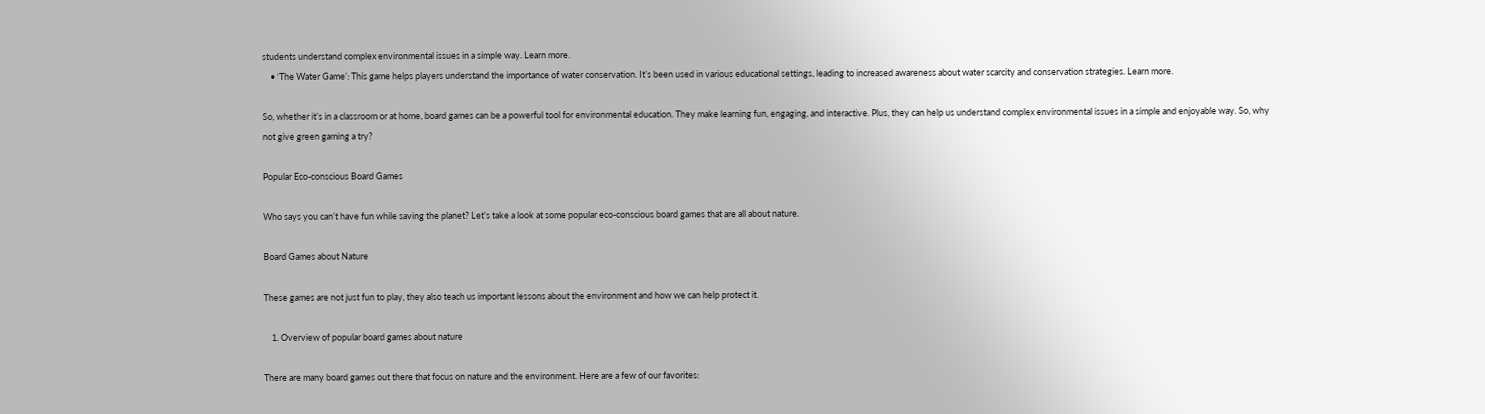students understand complex environmental issues in a simple way. Learn more.
    • ‘The Water Game’: This game helps players understand the importance of water conservation. It’s been used in various educational settings, leading to increased awareness about water scarcity and conservation strategies. Learn more.

So, whether it’s in a classroom or at home, board games can be a powerful tool for environmental education. They make learning fun, engaging, and interactive. Plus, they can help us understand complex environmental issues in a simple and enjoyable way. So, why not give green gaming a try?

Popular Eco-conscious Board Games

Who says you can’t have fun while saving the planet? Let’s take a look at some popular eco-conscious board games that are all about nature.

Board Games about Nature

These games are not just fun to play, they also teach us important lessons about the environment and how we can help protect it.

    1. Overview of popular board games about nature

There are many board games out there that focus on nature and the environment. Here are a few of our favorites: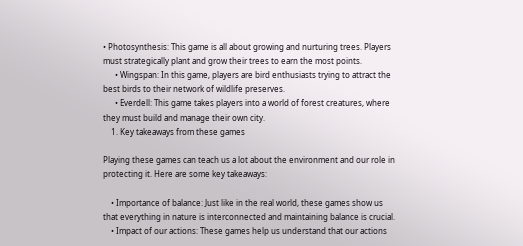• Photosynthesis: This game is all about growing and nurturing trees. Players must strategically plant and grow their trees to earn the most points.
      • Wingspan: In this game, players are bird enthusiasts trying to attract the best birds to their network of wildlife preserves.
      • Everdell: This game takes players into a world of forest creatures, where they must build and manage their own city.
    1. Key takeaways from these games

Playing these games can teach us a lot about the environment and our role in protecting it. Here are some key takeaways:

    • Importance of balance: Just like in the real world, these games show us that everything in nature is interconnected and maintaining balance is crucial.
    • Impact of our actions: These games help us understand that our actions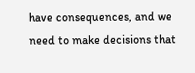have consequences, and we need to make decisions that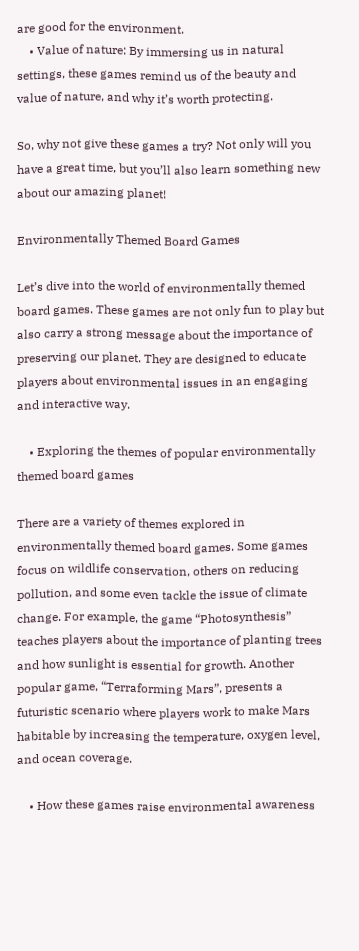are good for the environment.
    • Value of nature: By immersing us in natural settings, these games remind us of the beauty and value of nature, and why it’s worth protecting.

So, why not give these games a try? Not only will you have a great time, but you’ll also learn something new about our amazing planet!

Environmentally Themed Board Games

Let’s dive into the world of environmentally themed board games. These games are not only fun to play but also carry a strong message about the importance of preserving our planet. They are designed to educate players about environmental issues in an engaging and interactive way.

    • Exploring the themes of popular environmentally themed board games

There are a variety of themes explored in environmentally themed board games. Some games focus on wildlife conservation, others on reducing pollution, and some even tackle the issue of climate change. For example, the game “Photosynthesis” teaches players about the importance of planting trees and how sunlight is essential for growth. Another popular game, “Terraforming Mars”, presents a futuristic scenario where players work to make Mars habitable by increasing the temperature, oxygen level, and ocean coverage.

    • How these games raise environmental awareness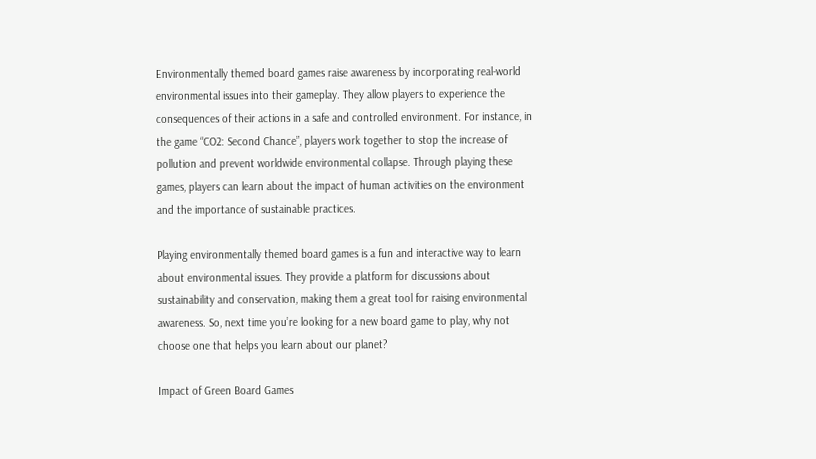Environmentally themed board games raise awareness by incorporating real-world environmental issues into their gameplay. They allow players to experience the consequences of their actions in a safe and controlled environment. For instance, in the game “CO2: Second Chance”, players work together to stop the increase of pollution and prevent worldwide environmental collapse. Through playing these games, players can learn about the impact of human activities on the environment and the importance of sustainable practices.

Playing environmentally themed board games is a fun and interactive way to learn about environmental issues. They provide a platform for discussions about sustainability and conservation, making them a great tool for raising environmental awareness. So, next time you’re looking for a new board game to play, why not choose one that helps you learn about our planet?

Impact of Green Board Games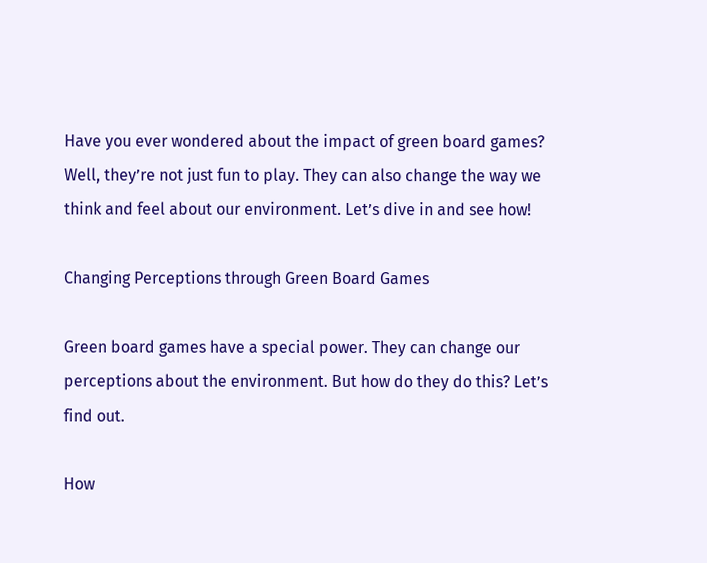Have you ever wondered about the impact of green board games? Well, they’re not just fun to play. They can also change the way we think and feel about our environment. Let’s dive in and see how!

Changing Perceptions through Green Board Games

Green board games have a special power. They can change our perceptions about the environment. But how do they do this? Let’s find out.

How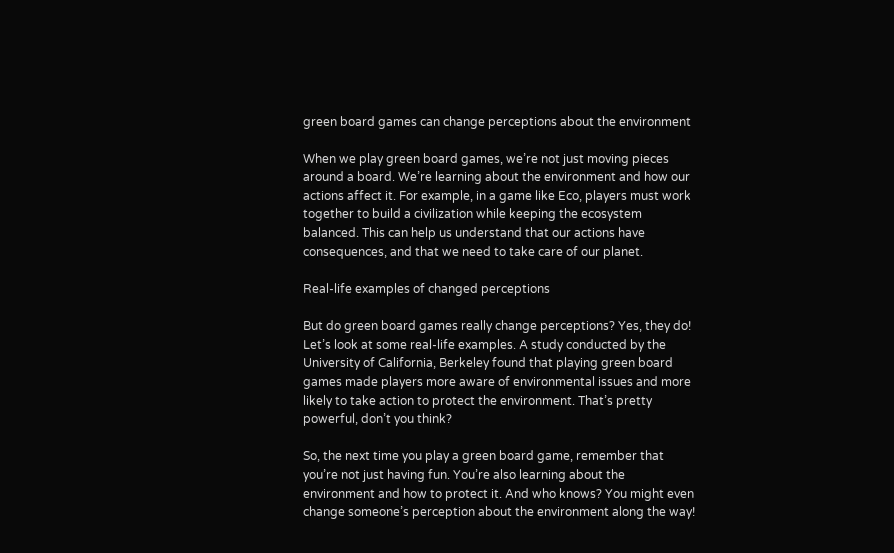green board games can change perceptions about the environment

When we play green board games, we’re not just moving pieces around a board. We’re learning about the environment and how our actions affect it. For example, in a game like Eco, players must work together to build a civilization while keeping the ecosystem balanced. This can help us understand that our actions have consequences, and that we need to take care of our planet.

Real-life examples of changed perceptions

But do green board games really change perceptions? Yes, they do! Let’s look at some real-life examples. A study conducted by the University of California, Berkeley found that playing green board games made players more aware of environmental issues and more likely to take action to protect the environment. That’s pretty powerful, don’t you think?

So, the next time you play a green board game, remember that you’re not just having fun. You’re also learning about the environment and how to protect it. And who knows? You might even change someone’s perception about the environment along the way!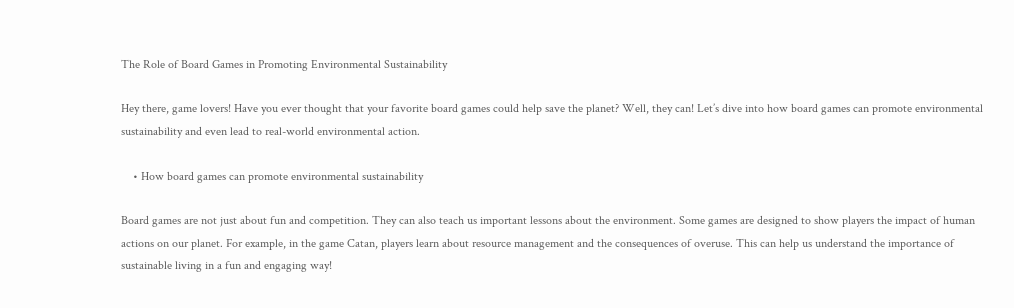The Role of Board Games in Promoting Environmental Sustainability

Hey there, game lovers! Have you ever thought that your favorite board games could help save the planet? Well, they can! Let’s dive into how board games can promote environmental sustainability and even lead to real-world environmental action.

    • How board games can promote environmental sustainability

Board games are not just about fun and competition. They can also teach us important lessons about the environment. Some games are designed to show players the impact of human actions on our planet. For example, in the game Catan, players learn about resource management and the consequences of overuse. This can help us understand the importance of sustainable living in a fun and engaging way!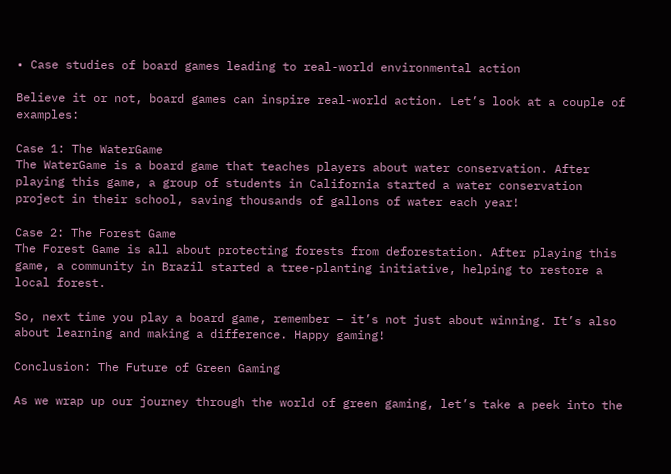• Case studies of board games leading to real-world environmental action

Believe it or not, board games can inspire real-world action. Let’s look at a couple of examples:

Case 1: The WaterGame
The WaterGame is a board game that teaches players about water conservation. After playing this game, a group of students in California started a water conservation project in their school, saving thousands of gallons of water each year!

Case 2: The Forest Game
The Forest Game is all about protecting forests from deforestation. After playing this game, a community in Brazil started a tree-planting initiative, helping to restore a local forest.

So, next time you play a board game, remember – it’s not just about winning. It’s also about learning and making a difference. Happy gaming!

Conclusion: The Future of Green Gaming

As we wrap up our journey through the world of green gaming, let’s take a peek into the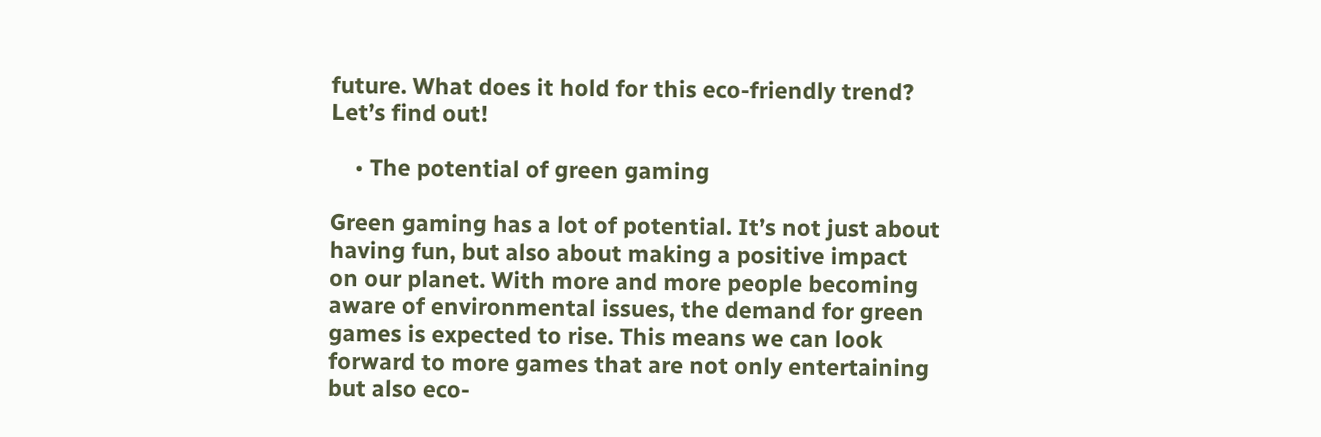future. What does it hold for this eco-friendly trend? Let’s find out!

    • The potential of green gaming

Green gaming has a lot of potential. It’s not just about having fun, but also about making a positive impact on our planet. With more and more people becoming aware of environmental issues, the demand for green games is expected to rise. This means we can look forward to more games that are not only entertaining but also eco-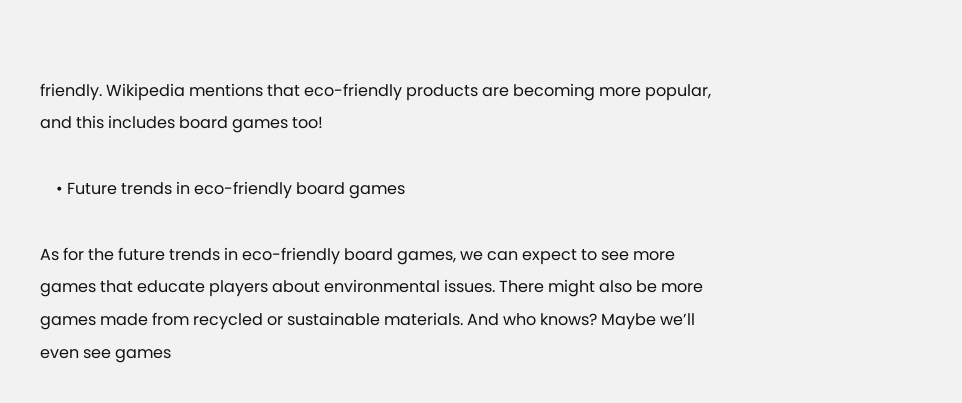friendly. Wikipedia mentions that eco-friendly products are becoming more popular, and this includes board games too!

    • Future trends in eco-friendly board games

As for the future trends in eco-friendly board games, we can expect to see more games that educate players about environmental issues. There might also be more games made from recycled or sustainable materials. And who knows? Maybe we’ll even see games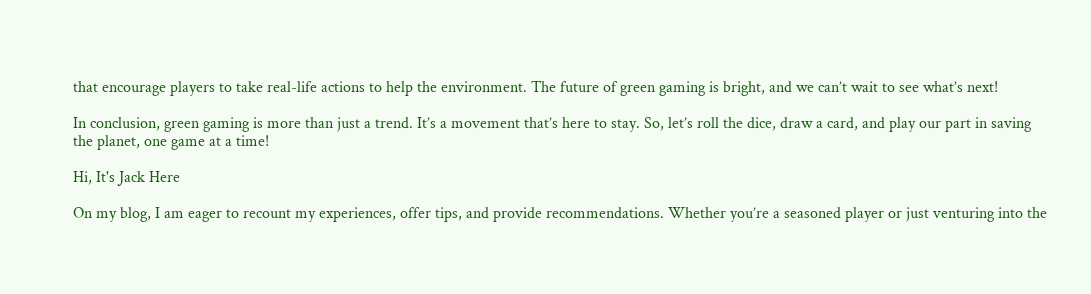that encourage players to take real-life actions to help the environment. The future of green gaming is bright, and we can’t wait to see what’s next!

In conclusion, green gaming is more than just a trend. It’s a movement that’s here to stay. So, let’s roll the dice, draw a card, and play our part in saving the planet, one game at a time!

Hi, It's Jack Here

On my blog, I am eager to recount my experiences, offer tips, and provide recommendations. Whether you’re a seasoned player or just venturing into the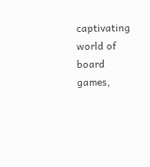captivating world of board games,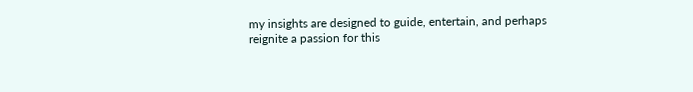my insights are designed to guide, entertain, and perhaps reignite a passion for this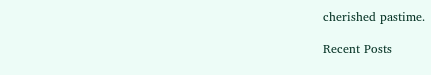cherished pastime.

Recent Posts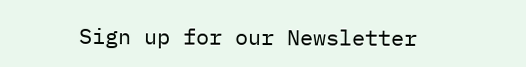Sign up for our Newsletter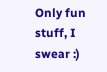Only fun stuff, I swear :)